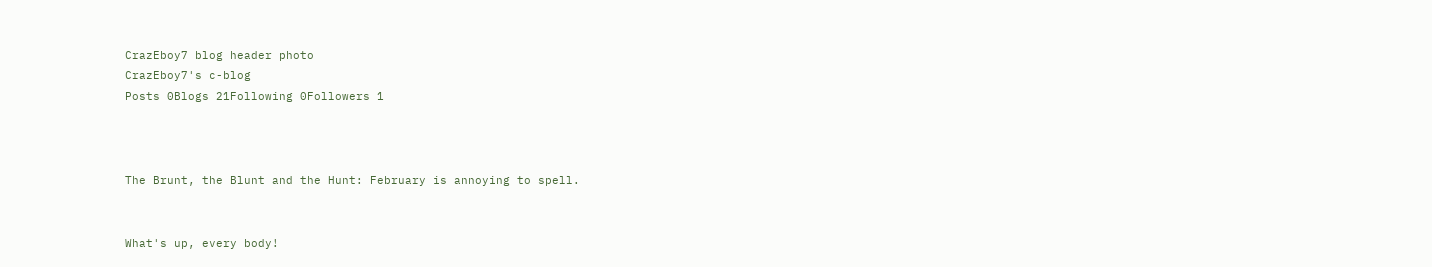CrazEboy7 blog header photo
CrazEboy7's c-blog
Posts 0Blogs 21Following 0Followers 1



The Brunt, the Blunt and the Hunt: February is annoying to spell.


What's up, every body!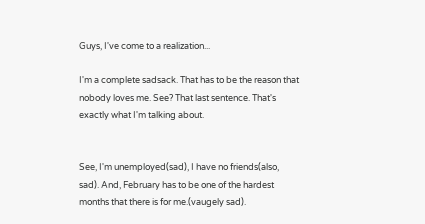Guys, I've come to a realization...

I'm a complete sadsack. That has to be the reason that nobody loves me. See? That last sentence. That's exactly what I'm talking about.


See, I'm unemployed(sad), I have no friends(also, sad). And, February has to be one of the hardest months that there is for me.(vaugely sad).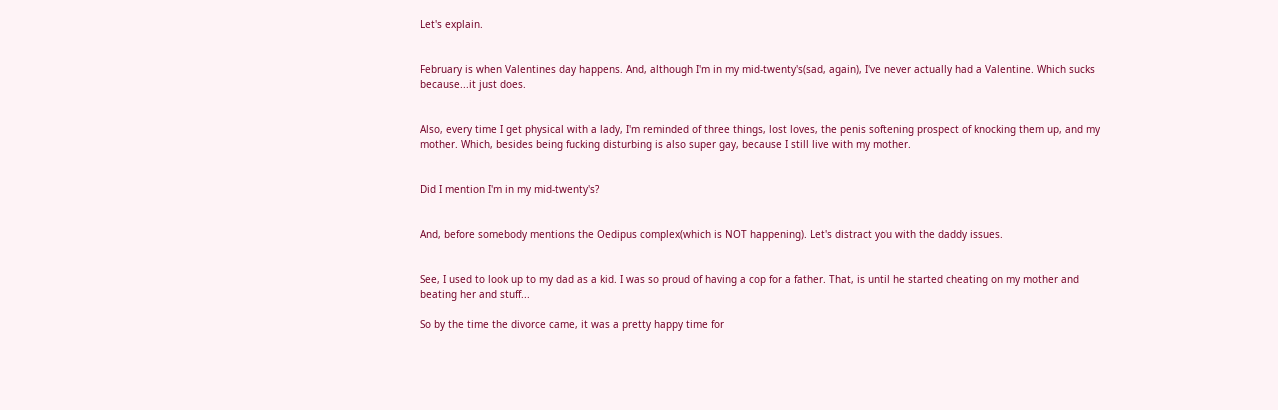Let's explain.


February is when Valentines day happens. And, although I'm in my mid-twenty's(sad, again), I've never actually had a Valentine. Which sucks because...it just does.


Also, every time I get physical with a lady, I'm reminded of three things, lost loves, the penis softening prospect of knocking them up, and my mother. Which, besides being fucking disturbing is also super gay, because I still live with my mother.


Did I mention I'm in my mid-twenty's?


And, before somebody mentions the Oedipus complex(which is NOT happening). Let's distract you with the daddy issues.


See, I used to look up to my dad as a kid. I was so proud of having a cop for a father. That, is until he started cheating on my mother and beating her and stuff...

So by the time the divorce came, it was a pretty happy time for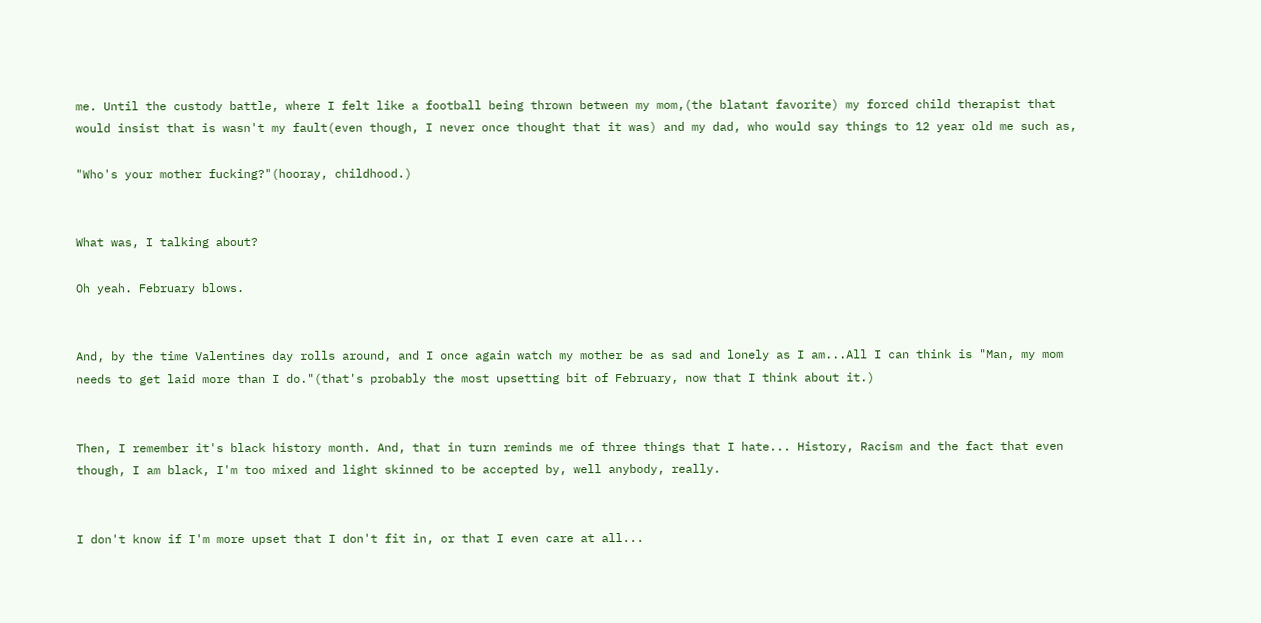me. Until the custody battle, where I felt like a football being thrown between my mom,(the blatant favorite) my forced child therapist that would insist that is wasn't my fault(even though, I never once thought that it was) and my dad, who would say things to 12 year old me such as,

"Who's your mother fucking?"(hooray, childhood.)


What was, I talking about?

Oh yeah. February blows.


And, by the time Valentines day rolls around, and I once again watch my mother be as sad and lonely as I am...All I can think is "Man, my mom needs to get laid more than I do."(that's probably the most upsetting bit of February, now that I think about it.)


Then, I remember it's black history month. And, that in turn reminds me of three things that I hate... History, Racism and the fact that even though, I am black, I'm too mixed and light skinned to be accepted by, well anybody, really.


I don't know if I'm more upset that I don't fit in, or that I even care at all...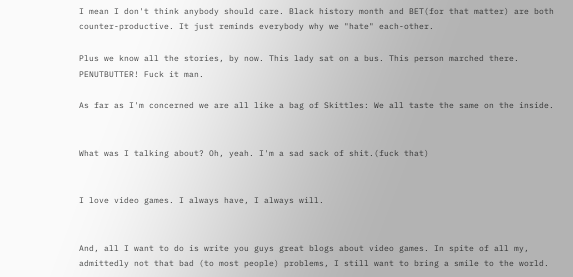I mean I don't think anybody should care. Black history month and BET(for that matter) are both counter-productive. It just reminds everybody why we "hate" each-other.

Plus we know all the stories, by now. This lady sat on a bus. This person marched there. PENUTBUTTER! Fuck it man.

As far as I'm concerned we are all like a bag of Skittles: We all taste the same on the inside.


What was I talking about? Oh, yeah. I'm a sad sack of shit.(fuck that)


I love video games. I always have, I always will.


And, all I want to do is write you guys great blogs about video games. In spite of all my, admittedly not that bad (to most people) problems, I still want to bring a smile to the world.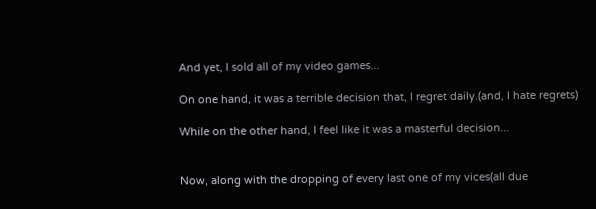And yet, I sold all of my video games...

On one hand, it was a terrible decision that, I regret daily.(and, I hate regrets)

While on the other hand, I feel like it was a masterful decision...


Now, along with the dropping of every last one of my vices(all due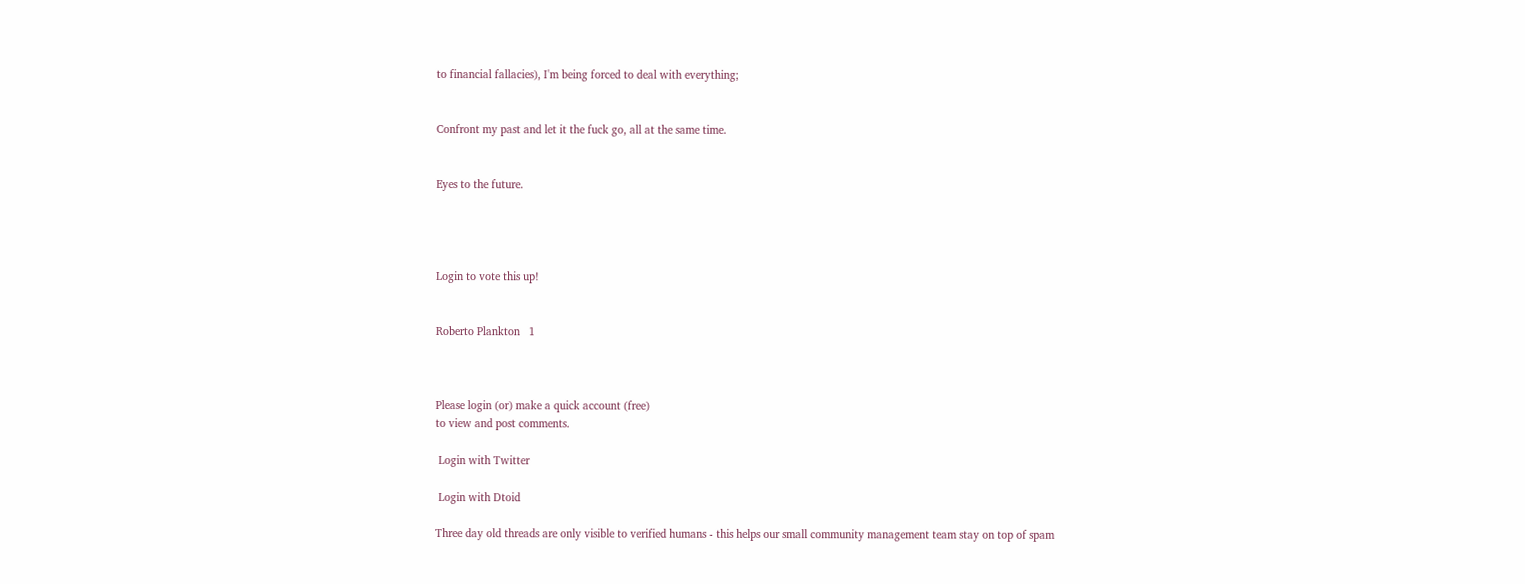to financial fallacies), I'm being forced to deal with everything;


Confront my past and let it the fuck go, all at the same time.


Eyes to the future.




Login to vote this up!


Roberto Plankton   1



Please login (or) make a quick account (free)
to view and post comments.

 Login with Twitter

 Login with Dtoid

Three day old threads are only visible to verified humans - this helps our small community management team stay on top of spam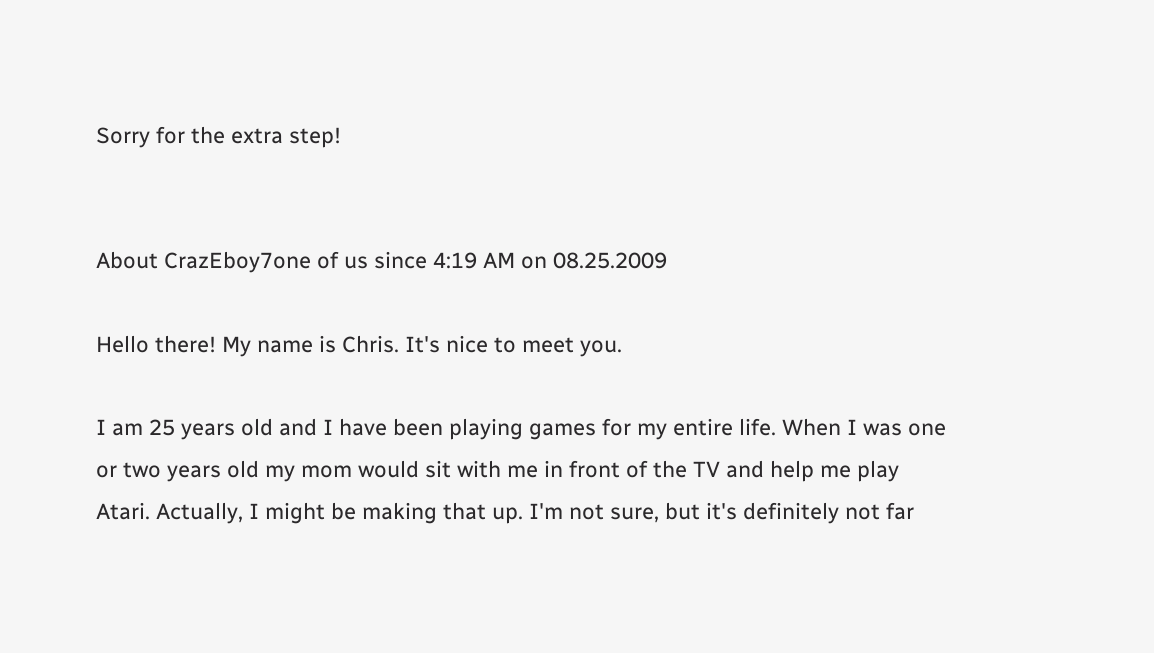Sorry for the extra step!


About CrazEboy7one of us since 4:19 AM on 08.25.2009

Hello there! My name is Chris. It's nice to meet you.

I am 25 years old and I have been playing games for my entire life. When I was one or two years old my mom would sit with me in front of the TV and help me play Atari. Actually, I might be making that up. I'm not sure, but it's definitely not far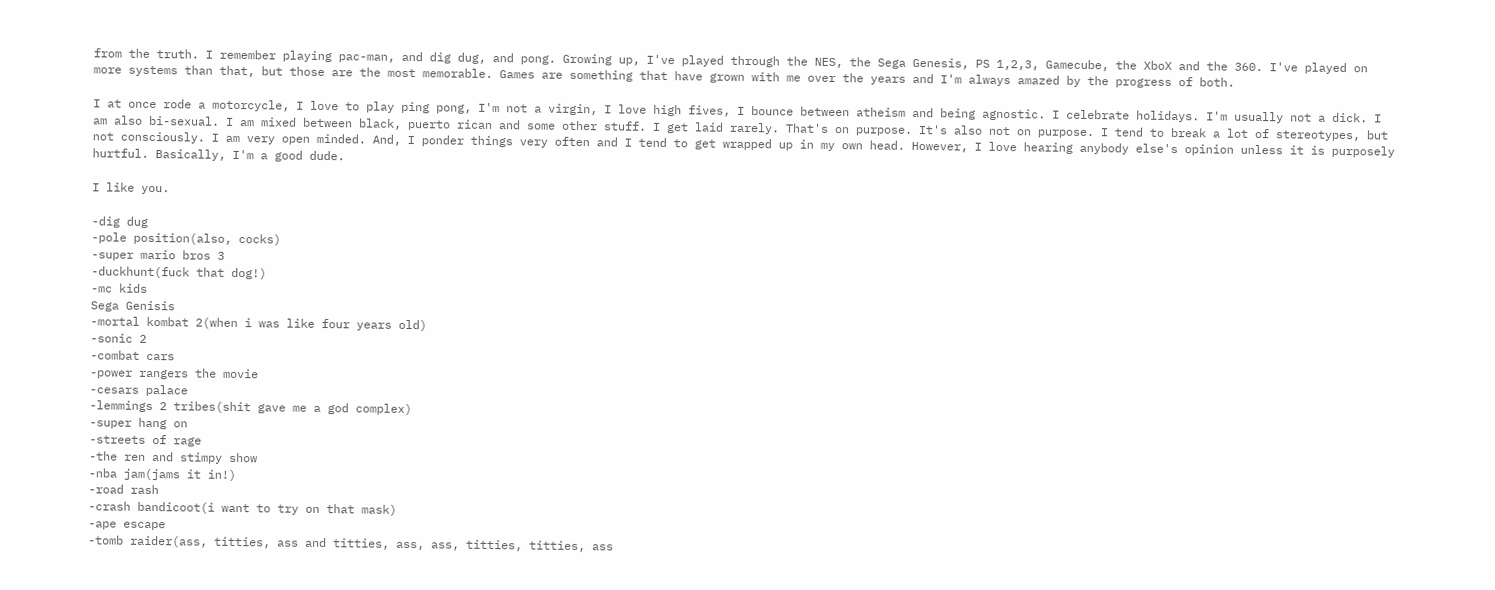from the truth. I remember playing pac-man, and dig dug, and pong. Growing up, I've played through the NES, the Sega Genesis, PS 1,2,3, Gamecube, the XboX and the 360. I've played on more systems than that, but those are the most memorable. Games are something that have grown with me over the years and I'm always amazed by the progress of both.

I at once rode a motorcycle, I love to play ping pong, I'm not a virgin, I love high fives, I bounce between atheism and being agnostic. I celebrate holidays. I'm usually not a dick. I am also bi-sexual. I am mixed between black, puerto rican and some other stuff. I get laid rarely. That's on purpose. It's also not on purpose. I tend to break a lot of stereotypes, but not consciously. I am very open minded. And, I ponder things very often and I tend to get wrapped up in my own head. However, I love hearing anybody else's opinion unless it is purposely hurtful. Basically, I'm a good dude.

I like you.

-dig dug
-pole position(also, cocks)
-super mario bros 3
-duckhunt(fuck that dog!)
-mc kids
Sega Genisis
-mortal kombat 2(when i was like four years old)
-sonic 2
-combat cars
-power rangers the movie
-cesars palace
-lemmings 2 tribes(shit gave me a god complex)
-super hang on
-streets of rage
-the ren and stimpy show
-nba jam(jams it in!)
-road rash
-crash bandicoot(i want to try on that mask)
-ape escape
-tomb raider(ass, titties, ass and titties, ass, ass, titties, titties, ass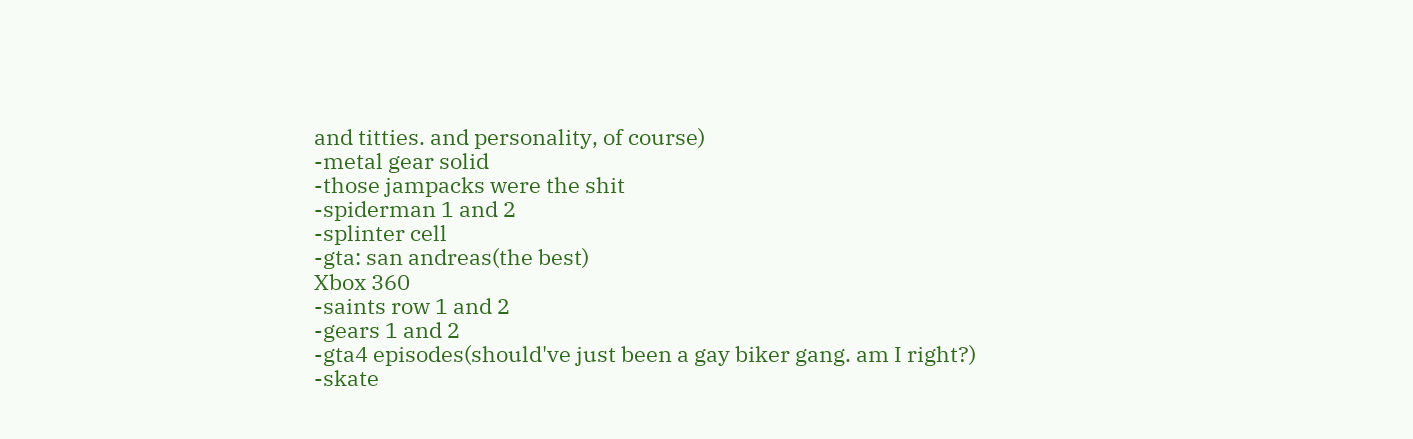and titties. and personality, of course)
-metal gear solid
-those jampacks were the shit
-spiderman 1 and 2
-splinter cell
-gta: san andreas(the best)
Xbox 360
-saints row 1 and 2
-gears 1 and 2
-gta4 episodes(should've just been a gay biker gang. am I right?)
-skate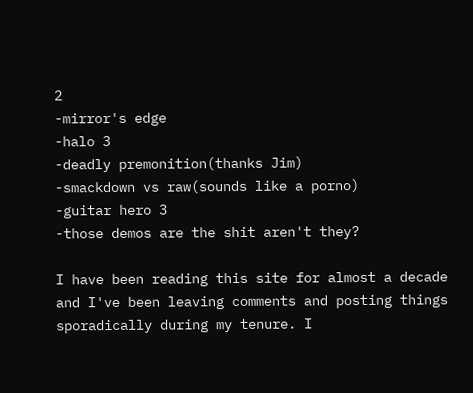2
-mirror's edge
-halo 3
-deadly premonition(thanks Jim)
-smackdown vs raw(sounds like a porno)
-guitar hero 3
-those demos are the shit aren't they?

I have been reading this site for almost a decade and I've been leaving comments and posting things sporadically during my tenure. I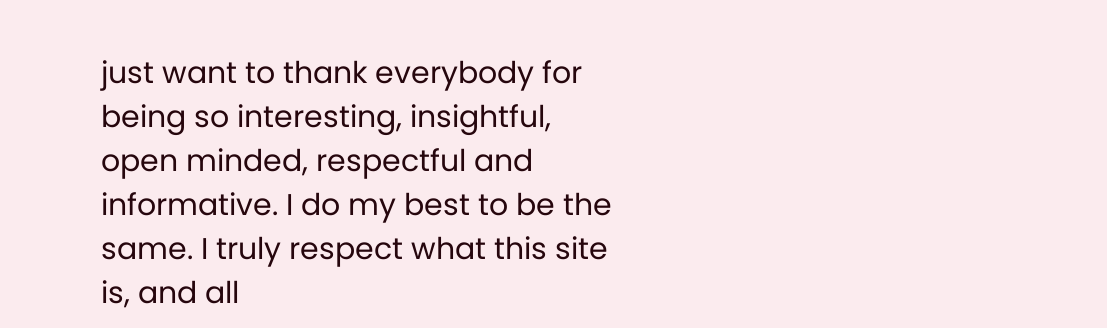just want to thank everybody for being so interesting, insightful, open minded, respectful and informative. I do my best to be the same. I truly respect what this site is, and all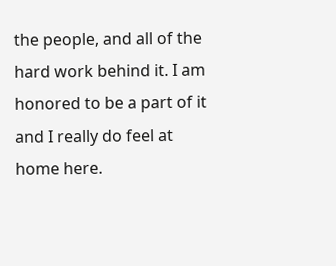the people, and all of the hard work behind it. I am honored to be a part of it and I really do feel at home here.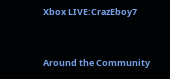Xbox LIVE:CrazEboy7


Around the Community